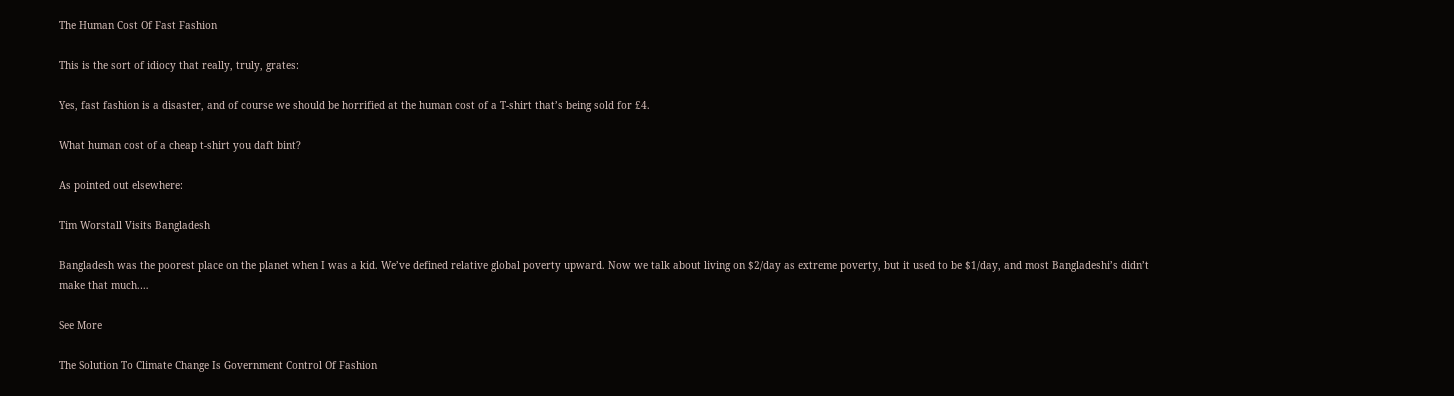The Human Cost Of Fast Fashion

This is the sort of idiocy that really, truly, grates:

Yes, fast fashion is a disaster, and of course we should be horrified at the human cost of a T-shirt that’s being sold for £4.

What human cost of a cheap t-shirt you daft bint?

As pointed out elsewhere:

Tim Worstall Visits Bangladesh

Bangladesh was the poorest place on the planet when I was a kid. We’ve defined relative global poverty upward. Now we talk about living on $2/day as extreme poverty, but it used to be $1/day, and most Bangladeshi’s didn’t make that much.…

See More

The Solution To Climate Change Is Government Control Of Fashion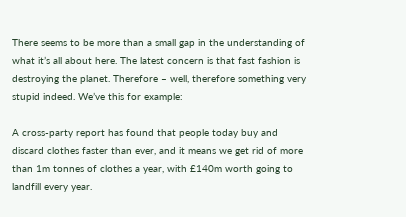There seems to be more than a small gap in the understanding of what it’s all about here. The latest concern is that fast fashion is destroying the planet. Therefore – well, therefore something very stupid indeed. We’ve this for example:

A cross-party report has found that people today buy and discard clothes faster than ever, and it means we get rid of more than 1m tonnes of clothes a year, with £140m worth going to landfill every year.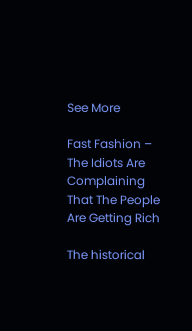See More

Fast Fashion – The Idiots Are Complaining That The People Are Getting Rich

The historical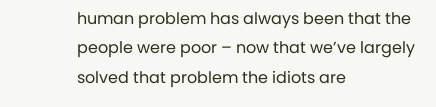human problem has always been that the people were poor – now that we’ve largely solved that problem the idiots are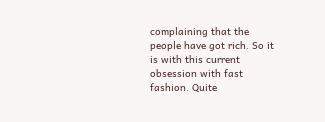complaining that the people have got rich. So it is with this current obsession with fast fashion. Quite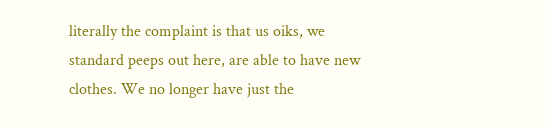literally the complaint is that us oiks, we standard peeps out here, are able to have new clothes. We no longer have just the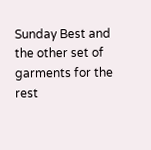Sunday Best and the other set of garments for the rest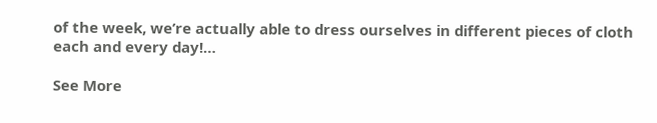of the week, we’re actually able to dress ourselves in different pieces of cloth each and every day!…

See More